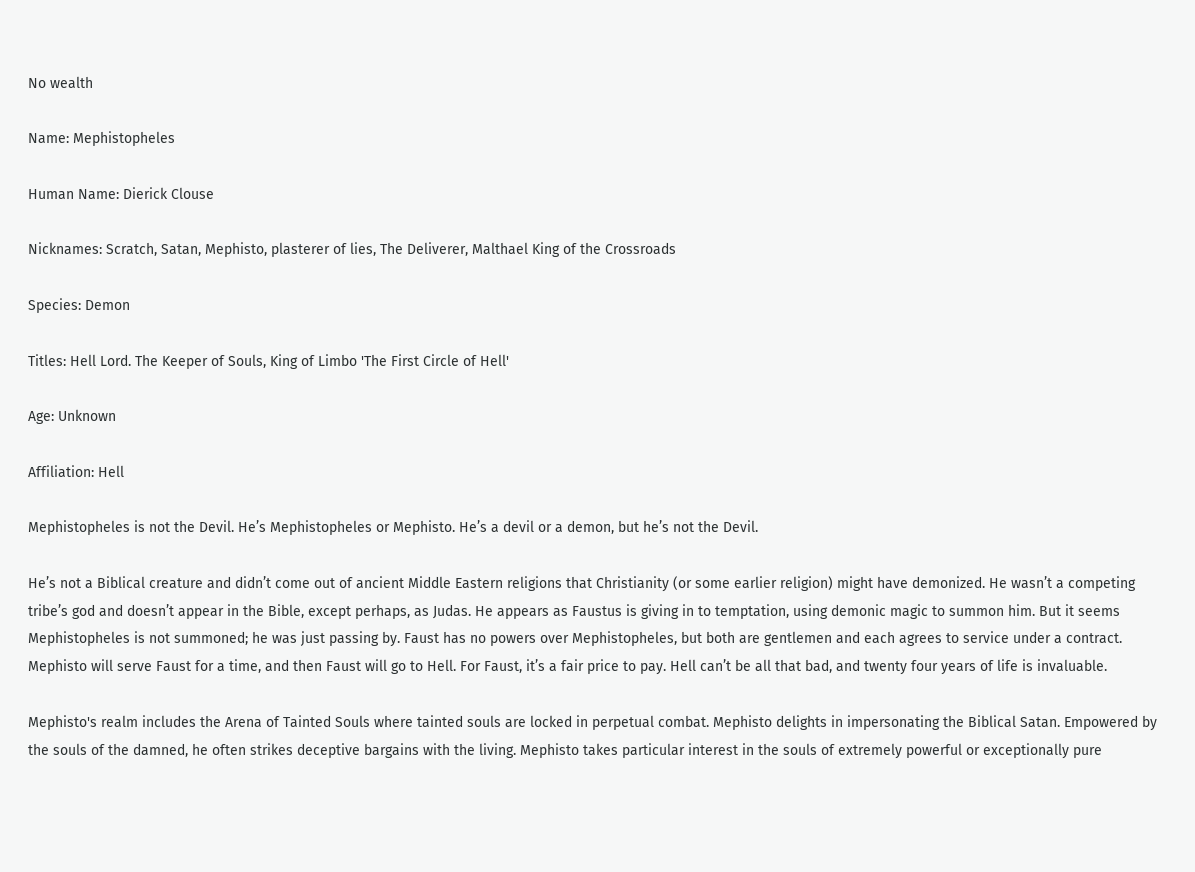No wealth

Name: Mephistopheles

Human Name: Dierick Clouse

Nicknames: Scratch, Satan, Mephisto, plasterer of lies, The Deliverer, Malthael King of the Crossroads

Species: Demon

Titles: Hell Lord. The Keeper of Souls, King of Limbo 'The First Circle of Hell'

Age: Unknown

Affiliation: Hell

Mephistopheles is not the Devil. He’s Mephistopheles or Mephisto. He’s a devil or a demon, but he’s not the Devil.

He’s not a Biblical creature and didn’t come out of ancient Middle Eastern religions that Christianity (or some earlier religion) might have demonized. He wasn’t a competing tribe’s god and doesn’t appear in the Bible, except perhaps, as Judas. He appears as Faustus is giving in to temptation, using demonic magic to summon him. But it seems Mephistopheles is not summoned; he was just passing by. Faust has no powers over Mephistopheles, but both are gentlemen and each agrees to service under a contract. Mephisto will serve Faust for a time, and then Faust will go to Hell. For Faust, it’s a fair price to pay. Hell can’t be all that bad, and twenty four years of life is invaluable.

Mephisto's realm includes the Arena of Tainted Souls where tainted souls are locked in perpetual combat. Mephisto delights in impersonating the Biblical Satan. Empowered by the souls of the damned, he often strikes deceptive bargains with the living. Mephisto takes particular interest in the souls of extremely powerful or exceptionally pure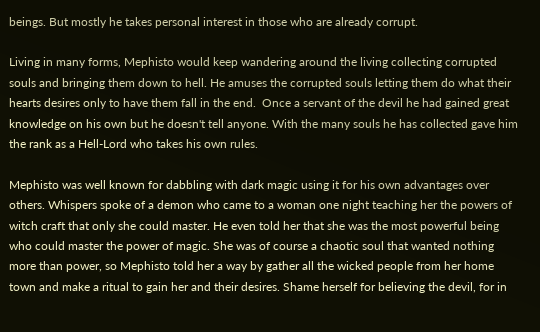beings. But mostly he takes personal interest in those who are already corrupt.

Living in many forms, Mephisto would keep wandering around the living collecting corrupted souls and bringing them down to hell. He amuses the corrupted souls letting them do what their hearts desires only to have them fall in the end.  Once a servant of the devil he had gained great knowledge on his own but he doesn't tell anyone. With the many souls he has collected gave him the rank as a Hell-Lord who takes his own rules.

Mephisto was well known for dabbling with dark magic using it for his own advantages over others. Whispers spoke of a demon who came to a woman one night teaching her the powers of witch craft that only she could master. He even told her that she was the most powerful being who could master the power of magic. She was of course a chaotic soul that wanted nothing more than power, so Mephisto told her a way by gather all the wicked people from her home town and make a ritual to gain her and their desires. Shame herself for believing the devil, for in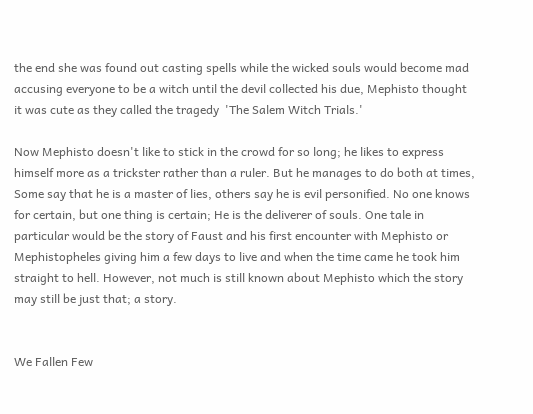the end she was found out casting spells while the wicked souls would become mad accusing everyone to be a witch until the devil collected his due, Mephisto thought it was cute as they called the tragedy  'The Salem Witch Trials.'

Now Mephisto doesn't like to stick in the crowd for so long; he likes to express himself more as a trickster rather than a ruler. But he manages to do both at times, Some say that he is a master of lies, others say he is evil personified. No one knows for certain, but one thing is certain; He is the deliverer of souls. One tale in particular would be the story of Faust and his first encounter with Mephisto or Mephistopheles giving him a few days to live and when the time came he took him straight to hell. However, not much is still known about Mephisto which the story may still be just that; a story.


We Fallen Few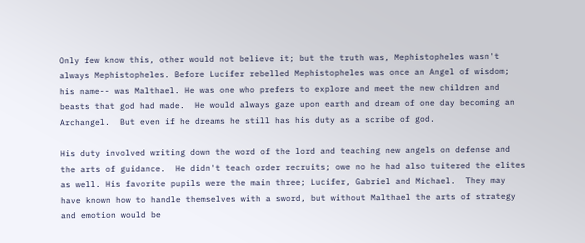Only few know this, other would not believe it; but the truth was, Mephistopheles wasn't always Mephistopheles. Before Lucifer rebelled Mephistopheles was once an Angel of wisdom; his name-- was Malthael. He was one who prefers to explore and meet the new children and beasts that god had made.  He would always gaze upon earth and dream of one day becoming an Archangel.  But even if he dreams he still has his duty as a scribe of god.

His duty involved writing down the word of the lord and teaching new angels on defense and the arts of guidance.  He didn't teach order recruits; owe no he had also tuitered the elites as well. His favorite pupils were the main three; Lucifer, Gabriel and Michael.  They may have known how to handle themselves with a sword, but without Malthael the arts of strategy and emotion would be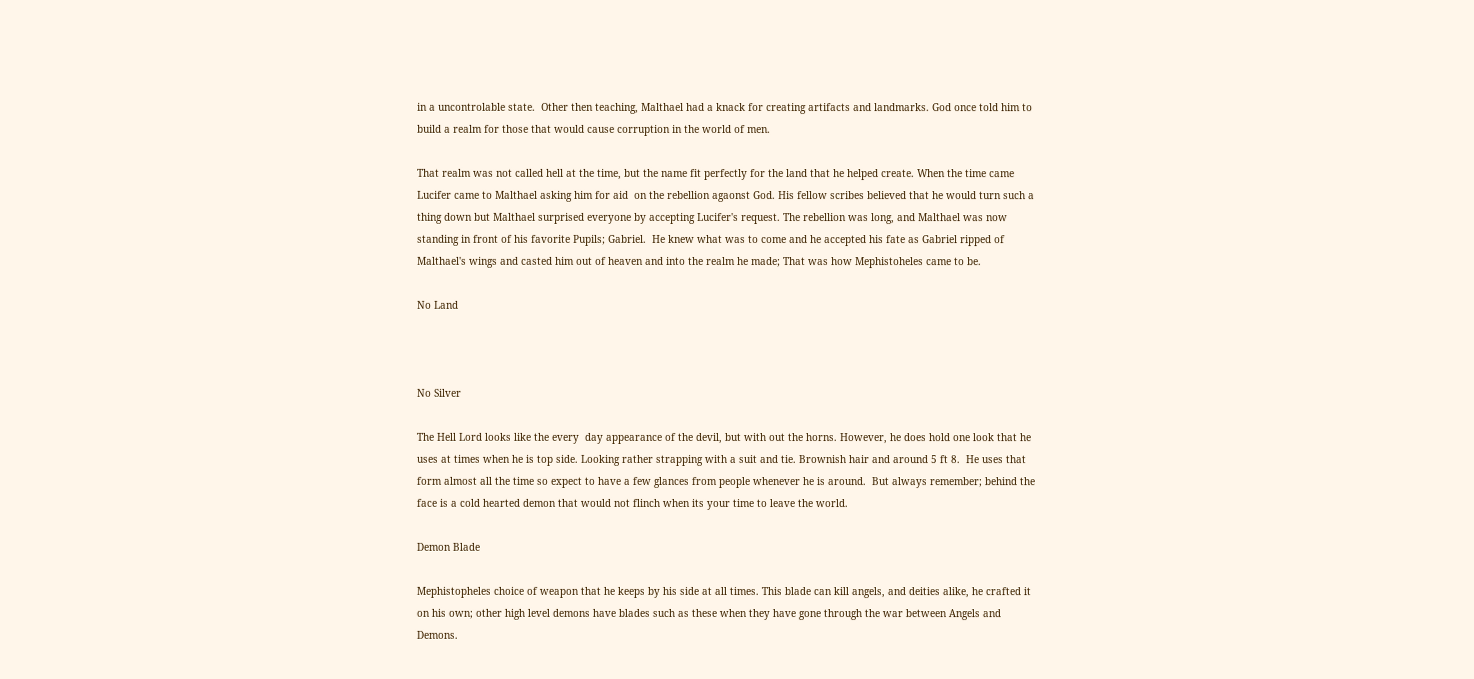in a uncontrolable state.  Other then teaching, Malthael had a knack for creating artifacts and landmarks. God once told him to build a realm for those that would cause corruption in the world of men.

That realm was not called hell at the time, but the name fit perfectly for the land that he helped create. When the time came Lucifer came to Malthael asking him for aid  on the rebellion agaonst God. His fellow scribes believed that he would turn such a thing down but Malthael surprised everyone by accepting Lucifer's request. The rebellion was long, and Malthael was now standing in front of his favorite Pupils; Gabriel.  He knew what was to come and he accepted his fate as Gabriel ripped of Malthael's wings and casted him out of heaven and into the realm he made; That was how Mephistoheles came to be.

No Land



No Silver

The Hell Lord looks like the every  day appearance of the devil, but with out the horns. However, he does hold one look that he uses at times when he is top side. Looking rather strapping with a suit and tie. Brownish hair and around 5 ft 8.  He uses that form almost all the time so expect to have a few glances from people whenever he is around.  But always remember; behind the face is a cold hearted demon that would not flinch when its your time to leave the world.

Demon Blade

Mephistopheles choice of weapon that he keeps by his side at all times. This blade can kill angels, and deities alike, he crafted it on his own; other high level demons have blades such as these when they have gone through the war between Angels and Demons.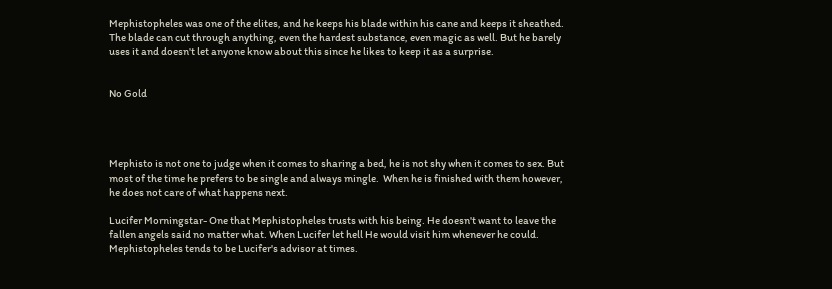Mephistopheles was one of the elites, and he keeps his blade within his cane and keeps it sheathed. The blade can cut through anything, even the hardest substance, even magic as well. But he barely uses it and doesn't let anyone know about this since he likes to keep it as a surprise.


No Gold




Mephisto is not one to judge when it comes to sharing a bed, he is not shy when it comes to sex. But most of the time he prefers to be single and always mingle.  When he is finished with them however, he does not care of what happens next.

Lucifer Morningstar- One that Mephistopheles trusts with his being. He doesn't want to leave the fallen angels said no matter what. When Lucifer let hell He would visit him whenever he could. Mephistopheles tends to be Lucifer's advisor at times.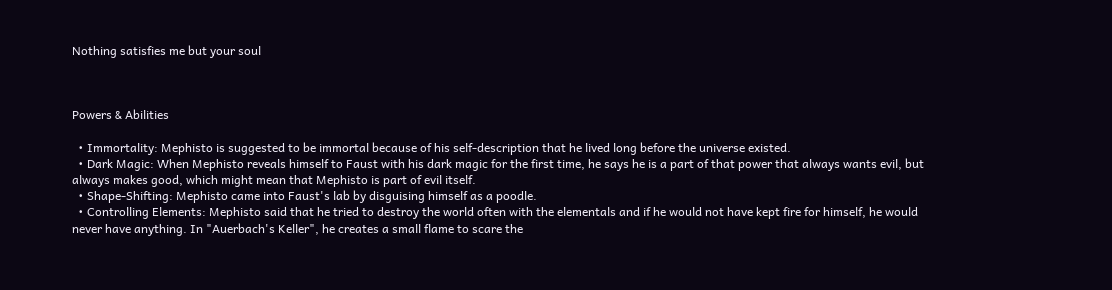Nothing satisfies me but your soul



Powers & Abilities

  • Immortality: Mephisto is suggested to be immortal because of his self-description that he lived long before the universe existed.
  • Dark Magic: When Mephisto reveals himself to Faust with his dark magic for the first time, he says he is a part of that power that always wants evil, but always makes good, which might mean that Mephisto is part of evil itself.
  • Shape-Shifting: Mephisto came into Faust's lab by disguising himself as a poodle.
  • Controlling Elements: Mephisto said that he tried to destroy the world often with the elementals and if he would not have kept fire for himself, he would never have anything. In "Auerbach's Keller", he creates a small flame to scare the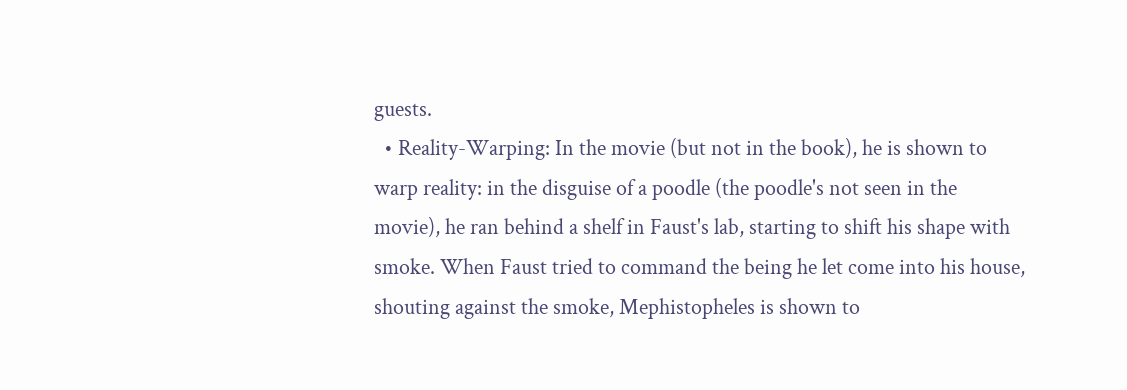guests.
  • Reality-Warping: In the movie (but not in the book), he is shown to warp reality: in the disguise of a poodle (the poodle's not seen in the movie), he ran behind a shelf in Faust's lab, starting to shift his shape with smoke. When Faust tried to command the being he let come into his house, shouting against the smoke, Mephistopheles is shown to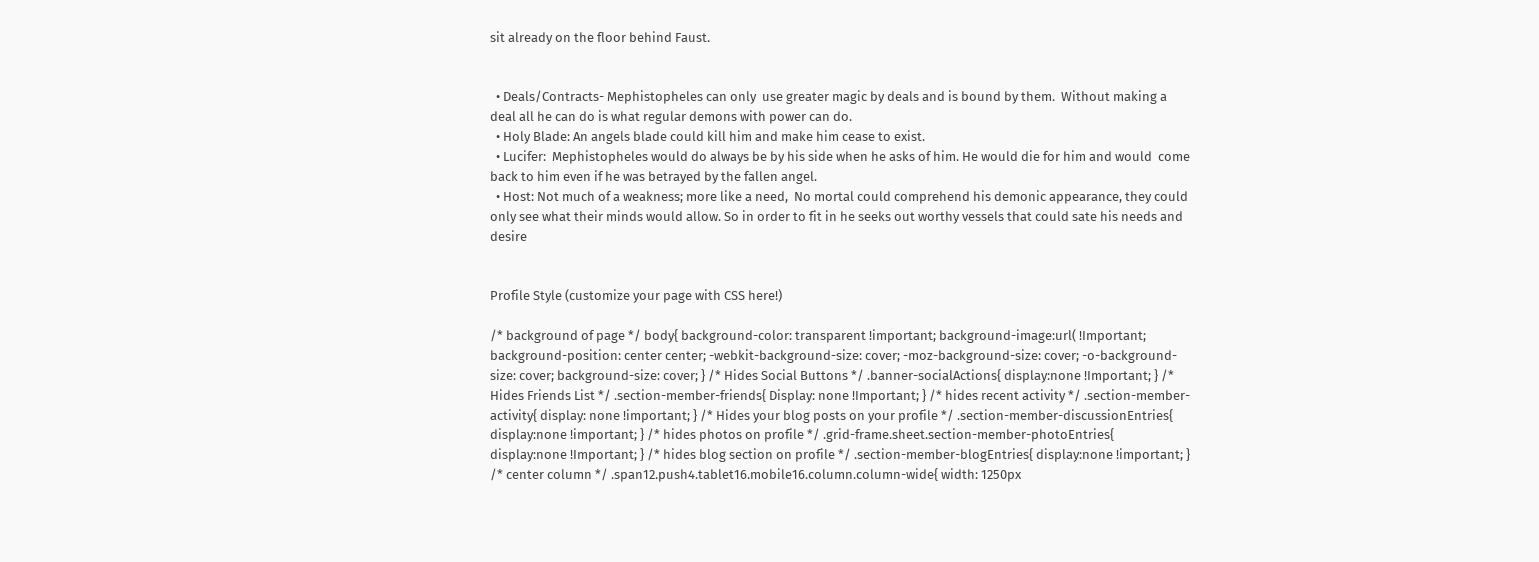sit already on the floor behind Faust.


  • Deals/Contracts- Mephistopheles can only  use greater magic by deals and is bound by them.  Without making a deal all he can do is what regular demons with power can do.
  • Holy Blade: An angels blade could kill him and make him cease to exist.
  • Lucifer:  Mephistopheles would do always be by his side when he asks of him. He would die for him and would  come back to him even if he was betrayed by the fallen angel.
  • Host: Not much of a weakness; more like a need,  No mortal could comprehend his demonic appearance, they could only see what their minds would allow. So in order to fit in he seeks out worthy vessels that could sate his needs and desire


Profile Style (customize your page with CSS here!)

/* background of page */ body{ background-color: transparent !important; background-image:url( !Important; background-position: center center; -webkit-background-size: cover; -moz-background-size: cover; -o-background-size: cover; background-size: cover; } /* Hides Social Buttons */ .banner-socialActions{ display:none !Important; } /* Hides Friends List */ .section-member-friends{ Display: none !Important; } /* hides recent activity */ .section-member-activity{ display: none !important; } /* Hides your blog posts on your profile */ .section-member-discussionEntries{ display:none !important; } /* hides photos on profile */ .grid-frame.sheet.section-member-photoEntries{ display:none !Important; } /* hides blog section on profile */ .section-member-blogEntries{ display:none !important; } /* center column */ .span12.push4.tablet16.mobile16.column.column-wide{ width: 1250px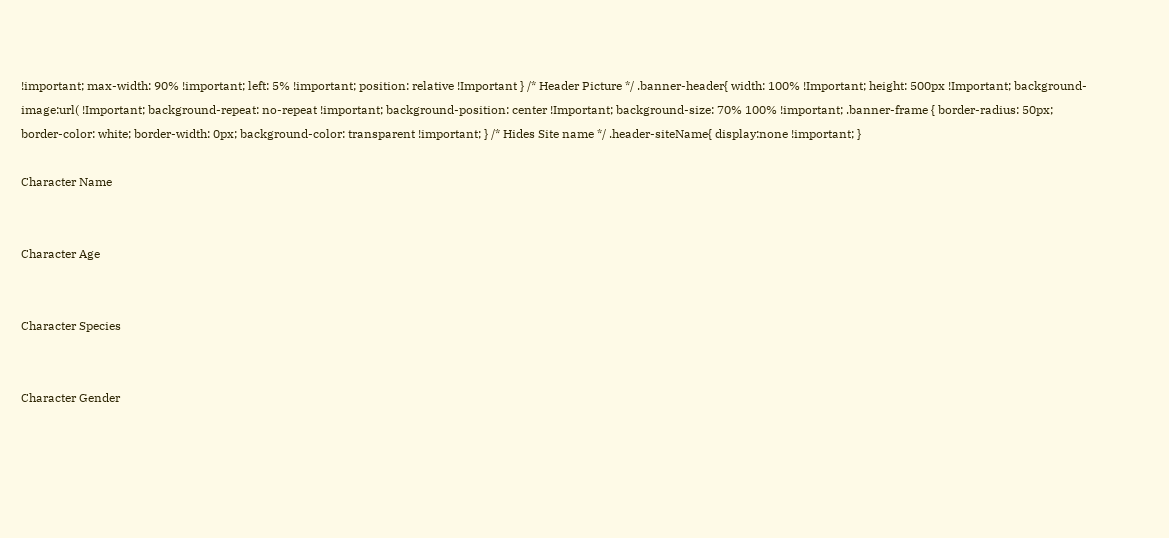!important; max-width: 90% !important; left: 5% !important; position: relative !Important } /* Header Picture */ .banner-header{ width: 100% !Important; height: 500px !Important; background-image:url( !Important; background-repeat: no-repeat !important; background-position: center !Important; background-size: 70% 100% !important; .banner-frame { border-radius: 50px; border-color: white; border-width: 0px; background-color: transparent !important; } /* Hides Site name */ .header-siteName{ display:none !important; }

Character Name


Character Age


Character Species


Character Gender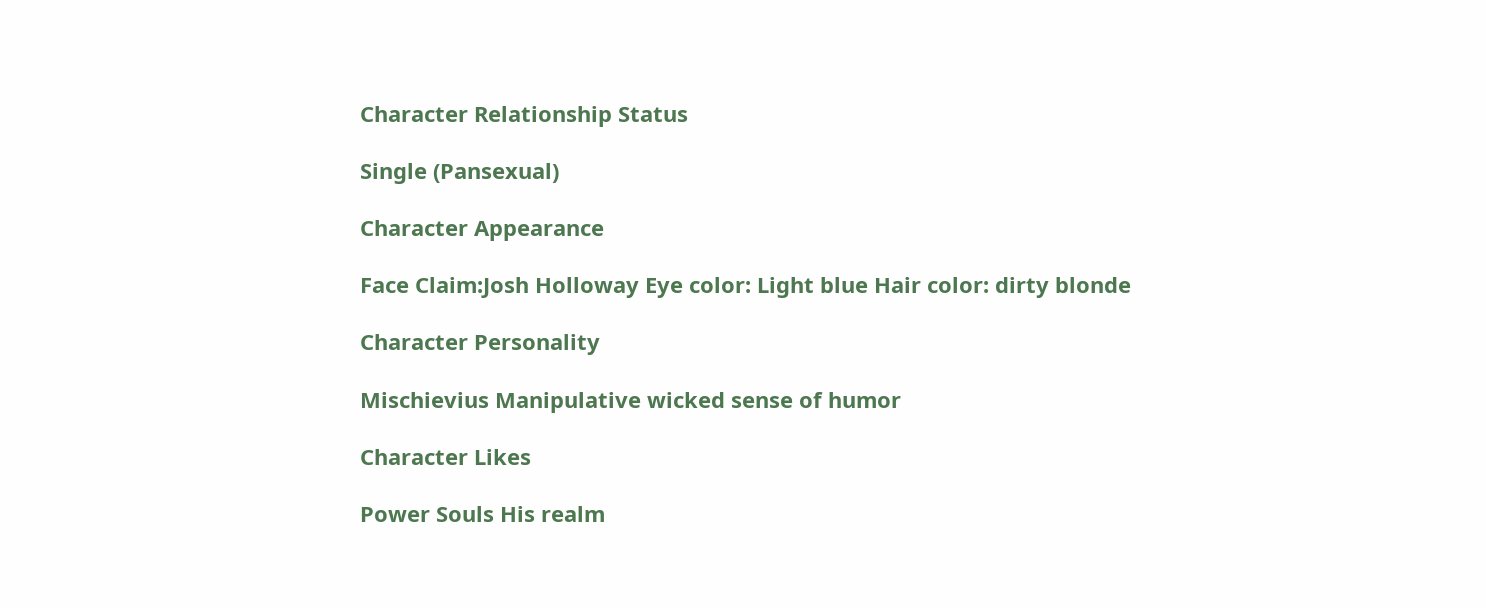Character Relationship Status

Single (Pansexual)

Character Appearance

Face Claim:Josh Holloway Eye color: Light blue Hair color: dirty blonde

Character Personality

Mischievius Manipulative wicked sense of humor

Character Likes

Power Souls His realm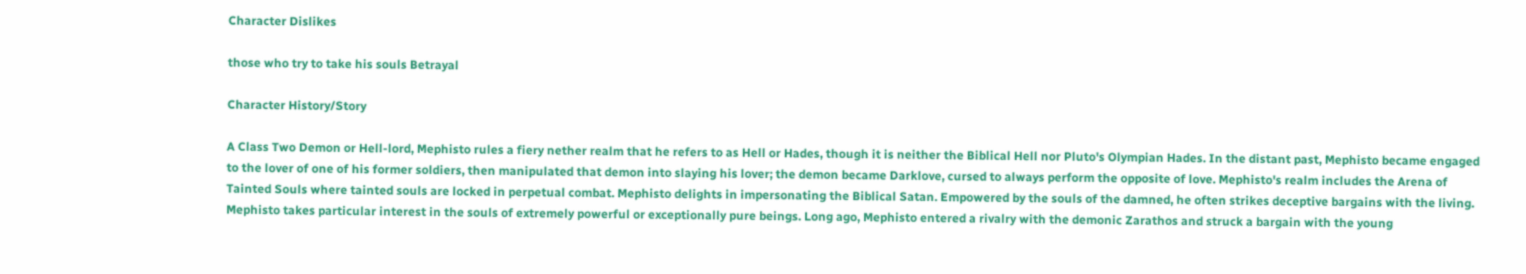Character Dislikes

those who try to take his souls Betrayal

Character History/Story

A Class Two Demon or Hell-lord, Mephisto rules a fiery nether realm that he refers to as Hell or Hades, though it is neither the Biblical Hell nor Pluto's Olympian Hades. In the distant past, Mephisto became engaged to the lover of one of his former soldiers, then manipulated that demon into slaying his lover; the demon became Darklove, cursed to always perform the opposite of love. Mephisto's realm includes the Arena of Tainted Souls where tainted souls are locked in perpetual combat. Mephisto delights in impersonating the Biblical Satan. Empowered by the souls of the damned, he often strikes deceptive bargains with the living. Mephisto takes particular interest in the souls of extremely powerful or exceptionally pure beings. Long ago, Mephisto entered a rivalry with the demonic Zarathos and struck a bargain with the young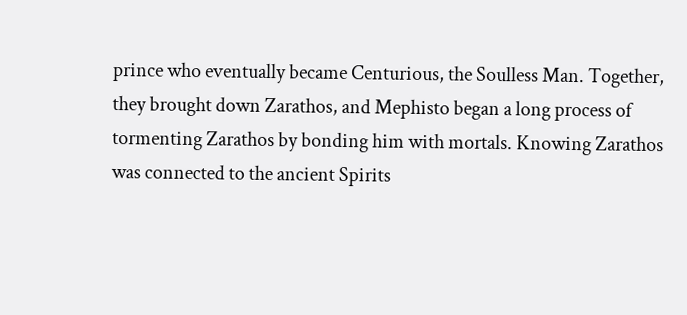prince who eventually became Centurious, the Soulless Man. Together, they brought down Zarathos, and Mephisto began a long process of tormenting Zarathos by bonding him with mortals. Knowing Zarathos was connected to the ancient Spirits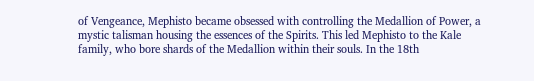of Vengeance, Mephisto became obsessed with controlling the Medallion of Power, a mystic talisman housing the essences of the Spirits. This led Mephisto to the Kale family, who bore shards of the Medallion within their souls. In the 18th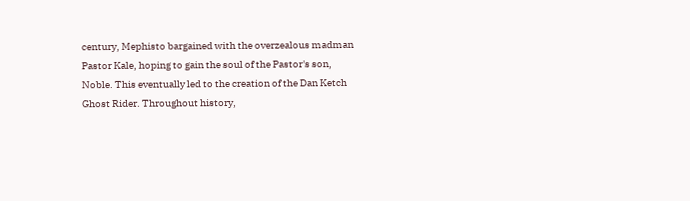century, Mephisto bargained with the overzealous madman Pastor Kale, hoping to gain the soul of the Pastor's son, Noble. This eventually led to the creation of the Dan Ketch Ghost Rider. Throughout history,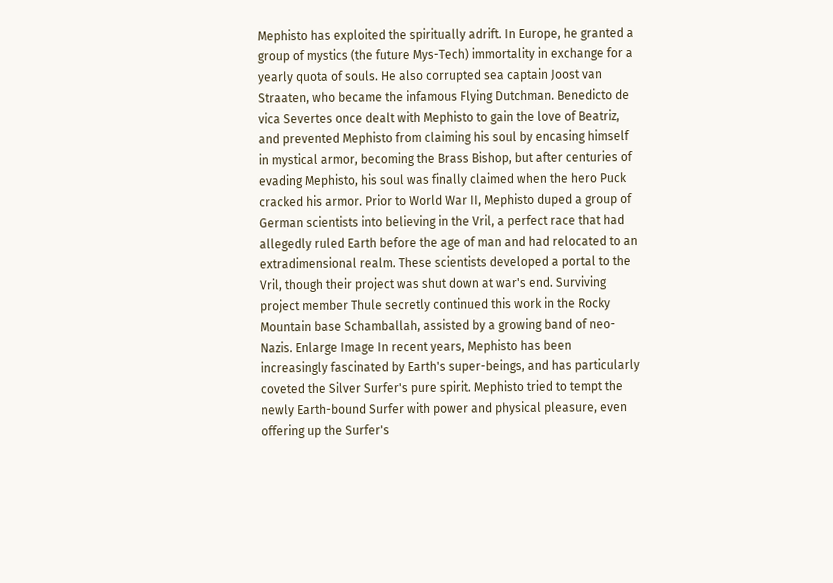Mephisto has exploited the spiritually adrift. In Europe, he granted a group of mystics (the future Mys-Tech) immortality in exchange for a yearly quota of souls. He also corrupted sea captain Joost van Straaten, who became the infamous Flying Dutchman. Benedicto de vica Severtes once dealt with Mephisto to gain the love of Beatriz, and prevented Mephisto from claiming his soul by encasing himself in mystical armor, becoming the Brass Bishop, but after centuries of evading Mephisto, his soul was finally claimed when the hero Puck cracked his armor. Prior to World War II, Mephisto duped a group of German scientists into believing in the Vril, a perfect race that had allegedly ruled Earth before the age of man and had relocated to an extradimensional realm. These scientists developed a portal to the Vril, though their project was shut down at war's end. Surviving project member Thule secretly continued this work in the Rocky Mountain base Schamballah, assisted by a growing band of neo-Nazis. Enlarge Image In recent years, Mephisto has been increasingly fascinated by Earth's super-beings, and has particularly coveted the Silver Surfer's pure spirit. Mephisto tried to tempt the newly Earth-bound Surfer with power and physical pleasure, even offering up the Surfer's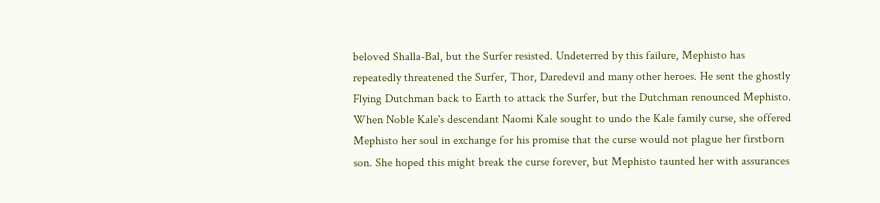beloved Shalla-Bal, but the Surfer resisted. Undeterred by this failure, Mephisto has repeatedly threatened the Surfer, Thor, Daredevil and many other heroes. He sent the ghostly Flying Dutchman back to Earth to attack the Surfer, but the Dutchman renounced Mephisto. When Noble Kale's descendant Naomi Kale sought to undo the Kale family curse, she offered Mephisto her soul in exchange for his promise that the curse would not plague her firstborn son. She hoped this might break the curse forever, but Mephisto taunted her with assurances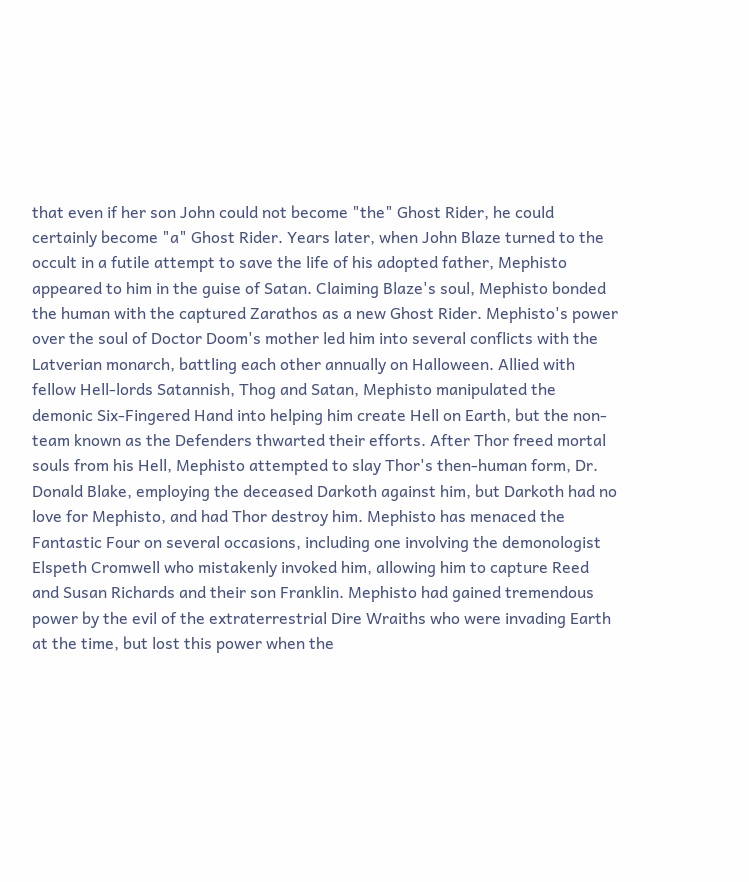that even if her son John could not become "the" Ghost Rider, he could certainly become "a" Ghost Rider. Years later, when John Blaze turned to the occult in a futile attempt to save the life of his adopted father, Mephisto appeared to him in the guise of Satan. Claiming Blaze's soul, Mephisto bonded the human with the captured Zarathos as a new Ghost Rider. Mephisto's power over the soul of Doctor Doom's mother led him into several conflicts with the Latverian monarch, battling each other annually on Halloween. Allied with fellow Hell-lords Satannish, Thog and Satan, Mephisto manipulated the demonic Six-Fingered Hand into helping him create Hell on Earth, but the non-team known as the Defenders thwarted their efforts. After Thor freed mortal souls from his Hell, Mephisto attempted to slay Thor's then-human form, Dr. Donald Blake, employing the deceased Darkoth against him, but Darkoth had no love for Mephisto, and had Thor destroy him. Mephisto has menaced the Fantastic Four on several occasions, including one involving the demonologist Elspeth Cromwell who mistakenly invoked him, allowing him to capture Reed and Susan Richards and their son Franklin. Mephisto had gained tremendous power by the evil of the extraterrestrial Dire Wraiths who were invading Earth at the time, but lost this power when the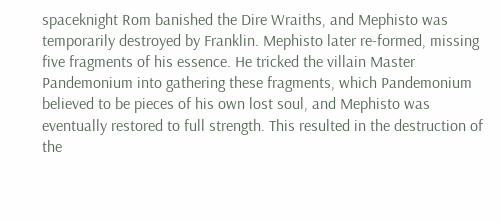spaceknight Rom banished the Dire Wraiths, and Mephisto was temporarily destroyed by Franklin. Mephisto later re-formed, missing five fragments of his essence. He tricked the villain Master Pandemonium into gathering these fragments, which Pandemonium believed to be pieces of his own lost soul, and Mephisto was eventually restored to full strength. This resulted in the destruction of the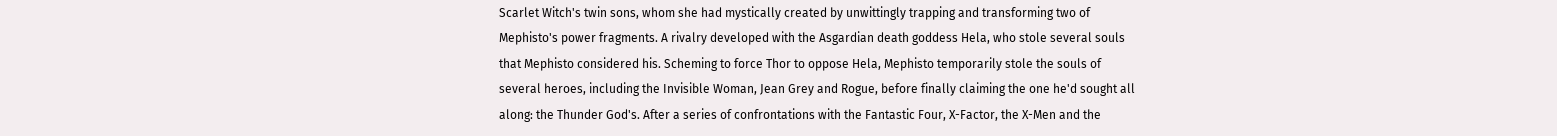Scarlet Witch's twin sons, whom she had mystically created by unwittingly trapping and transforming two of Mephisto's power fragments. A rivalry developed with the Asgardian death goddess Hela, who stole several souls that Mephisto considered his. Scheming to force Thor to oppose Hela, Mephisto temporarily stole the souls of several heroes, including the Invisible Woman, Jean Grey and Rogue, before finally claiming the one he'd sought all along: the Thunder God's. After a series of confrontations with the Fantastic Four, X-Factor, the X-Men and the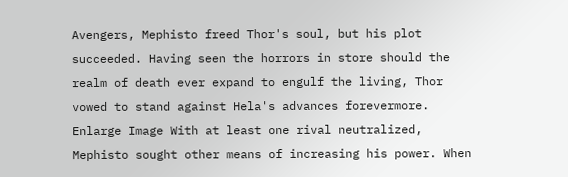Avengers, Mephisto freed Thor's soul, but his plot succeeded. Having seen the horrors in store should the realm of death ever expand to engulf the living, Thor vowed to stand against Hela's advances forevermore. Enlarge Image With at least one rival neutralized, Mephisto sought other means of increasing his power. When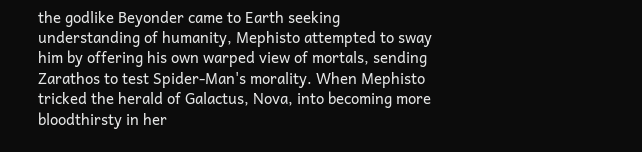the godlike Beyonder came to Earth seeking understanding of humanity, Mephisto attempted to sway him by offering his own warped view of mortals, sending Zarathos to test Spider-Man's morality. When Mephisto tricked the herald of Galactus, Nova, into becoming more bloodthirsty in her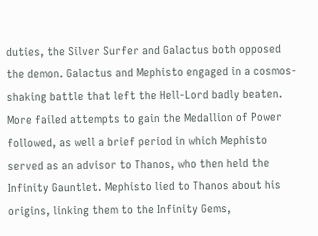duties, the Silver Surfer and Galactus both opposed the demon. Galactus and Mephisto engaged in a cosmos-shaking battle that left the Hell-Lord badly beaten. More failed attempts to gain the Medallion of Power followed, as well a brief period in which Mephisto served as an advisor to Thanos, who then held the Infinity Gauntlet. Mephisto lied to Thanos about his origins, linking them to the Infinity Gems,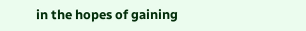in the hopes of gaining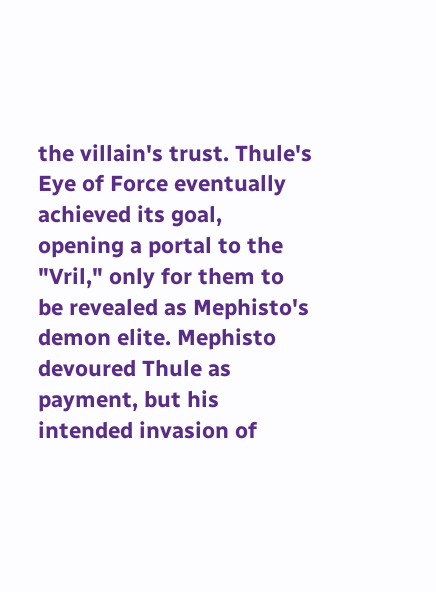the villain's trust. Thule's Eye of Force eventually achieved its goal, opening a portal to the "Vril," only for them to be revealed as Mephisto's demon elite. Mephisto devoured Thule as payment, but his intended invasion of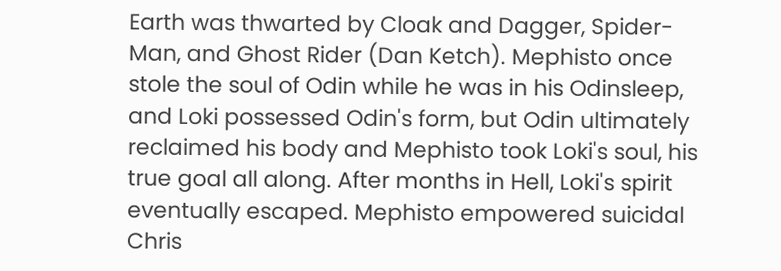Earth was thwarted by Cloak and Dagger, Spider-Man, and Ghost Rider (Dan Ketch). Mephisto once stole the soul of Odin while he was in his Odinsleep, and Loki possessed Odin's form, but Odin ultimately reclaimed his body and Mephisto took Loki's soul, his true goal all along. After months in Hell, Loki's spirit eventually escaped. Mephisto empowered suicidal Chris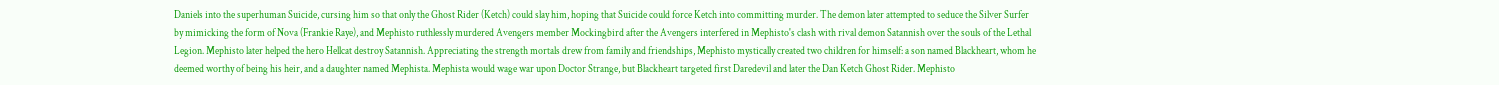Daniels into the superhuman Suicide, cursing him so that only the Ghost Rider (Ketch) could slay him, hoping that Suicide could force Ketch into committing murder. The demon later attempted to seduce the Silver Surfer by mimicking the form of Nova (Frankie Raye), and Mephisto ruthlessly murdered Avengers member Mockingbird after the Avengers interfered in Mephisto's clash with rival demon Satannish over the souls of the Lethal Legion. Mephisto later helped the hero Hellcat destroy Satannish. Appreciating the strength mortals drew from family and friendships, Mephisto mystically created two children for himself: a son named Blackheart, whom he deemed worthy of being his heir, and a daughter named Mephista. Mephista would wage war upon Doctor Strange, but Blackheart targeted first Daredevil and later the Dan Ketch Ghost Rider. Mephisto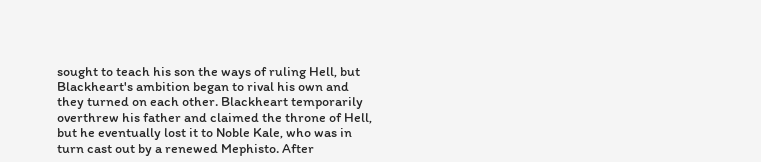sought to teach his son the ways of ruling Hell, but Blackheart's ambition began to rival his own and they turned on each other. Blackheart temporarily overthrew his father and claimed the throne of Hell, but he eventually lost it to Noble Kale, who was in turn cast out by a renewed Mephisto. After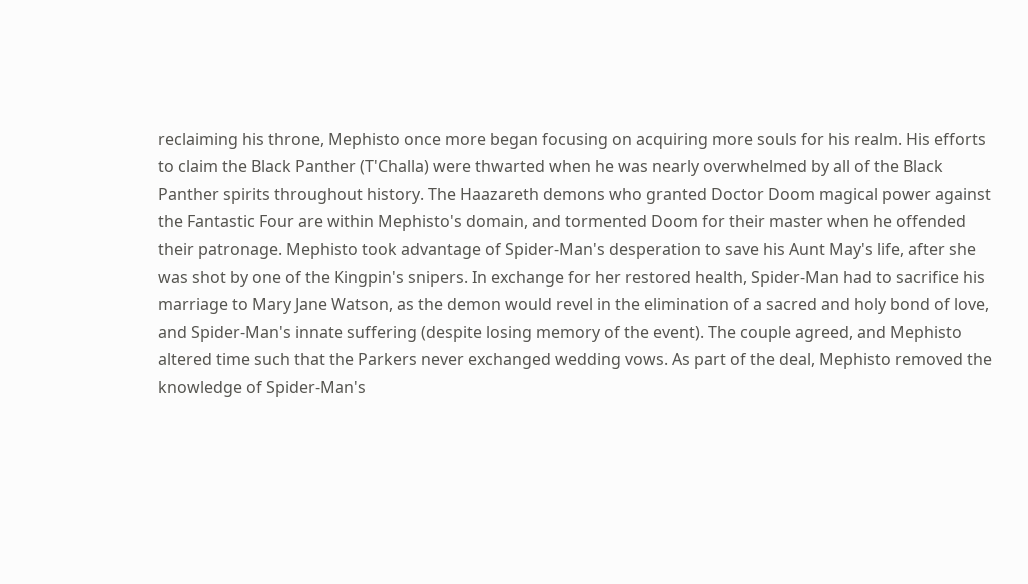reclaiming his throne, Mephisto once more began focusing on acquiring more souls for his realm. His efforts to claim the Black Panther (T'Challa) were thwarted when he was nearly overwhelmed by all of the Black Panther spirits throughout history. The Haazareth demons who granted Doctor Doom magical power against the Fantastic Four are within Mephisto's domain, and tormented Doom for their master when he offended their patronage. Mephisto took advantage of Spider-Man's desperation to save his Aunt May's life, after she was shot by one of the Kingpin's snipers. In exchange for her restored health, Spider-Man had to sacrifice his marriage to Mary Jane Watson, as the demon would revel in the elimination of a sacred and holy bond of love, and Spider-Man's innate suffering (despite losing memory of the event). The couple agreed, and Mephisto altered time such that the Parkers never exchanged wedding vows. As part of the deal, Mephisto removed the knowledge of Spider-Man's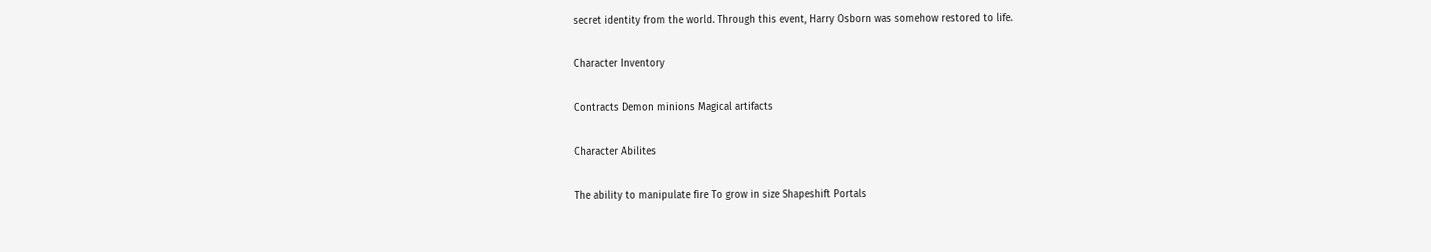secret identity from the world. Through this event, Harry Osborn was somehow restored to life.

Character Inventory

Contracts Demon minions Magical artifacts

Character Abilites

The ability to manipulate fire To grow in size Shapeshift Portals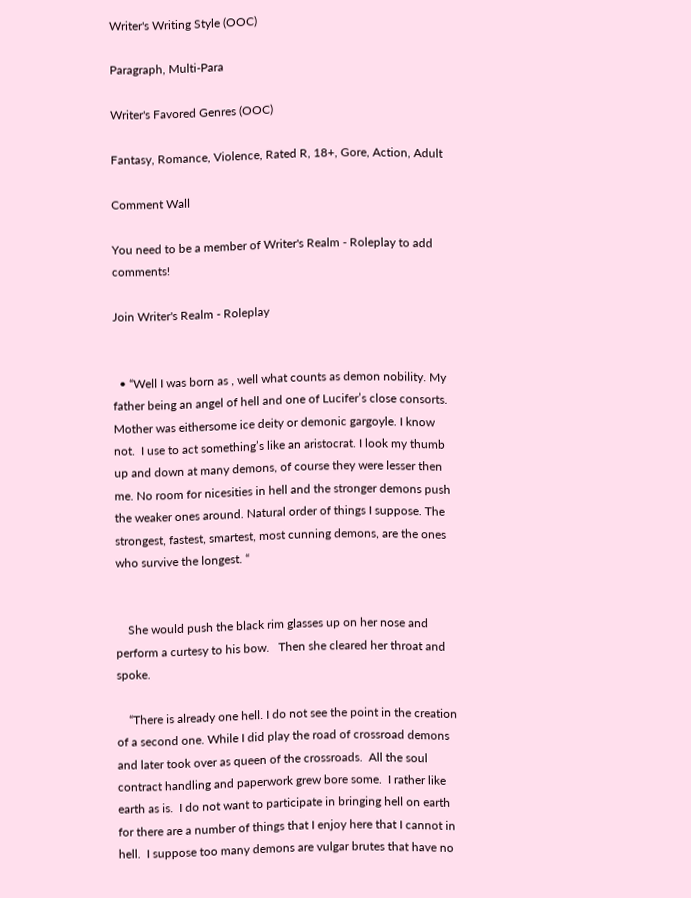Writer's Writing Style (OOC)

Paragraph, Multi-Para

Writer's Favored Genres (OOC)

Fantasy, Romance, Violence, Rated R, 18+, Gore, Action, Adult

Comment Wall

You need to be a member of Writer's Realm - Roleplay to add comments!

Join Writer's Realm - Roleplay


  • “Well I was born as , well what counts as demon nobility. My father being an angel of hell and one of Lucifer’s close consorts. Mother was eithersome ice deity or demonic gargoyle. I know not.  I use to act something’s like an aristocrat. I look my thumb up and down at many demons, of course they were lesser then me. No room for nicesities in hell and the stronger demons push the weaker ones around. Natural order of things I suppose. The strongest, fastest, smartest, most cunning demons, are the ones who survive the longest. “


    She would push the black rim glasses up on her nose and perform a curtesy to his bow.   Then she cleared her throat and spoke.

    “There is already one hell. I do not see the point in the creation of a second one. While I did play the road of crossroad demons and later took over as queen of the crossroads.  All the soul contract handling and paperwork grew bore some.  I rather like earth as is.  I do not want to participate in bringing hell on earth for there are a number of things that I enjoy here that I cannot in hell.  I suppose too many demons are vulgar brutes that have no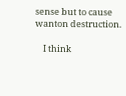sense but to cause wanton destruction.

    I think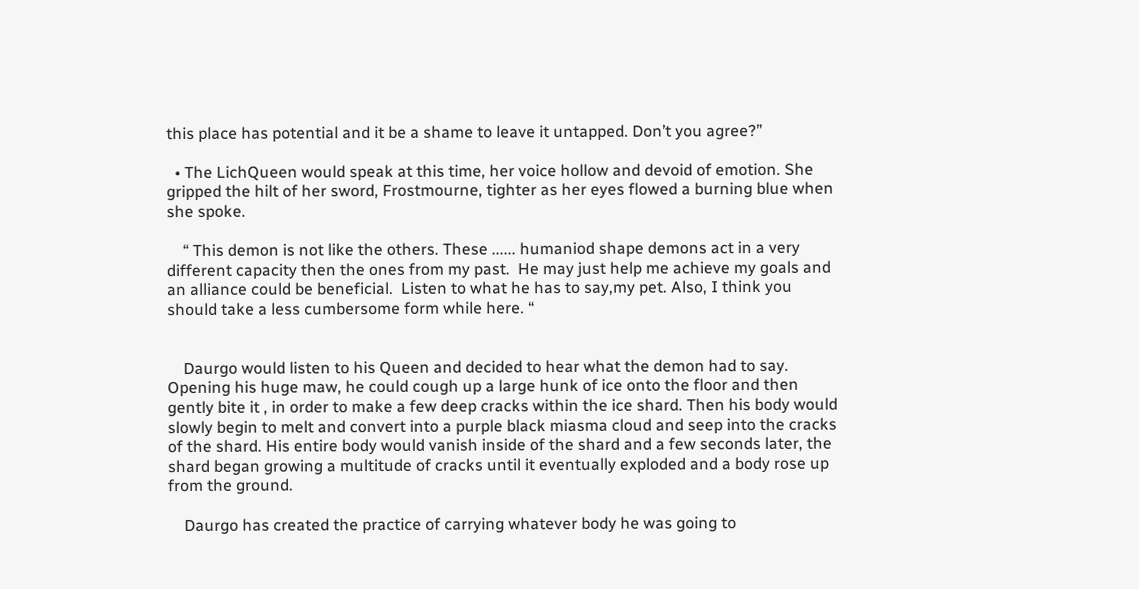this place has potential and it be a shame to leave it untapped. Don’t you agree?”

  • The LichQueen would speak at this time, her voice hollow and devoid of emotion. She gripped the hilt of her sword, Frostmourne, tighter as her eyes flowed a burning blue when she spoke.

    “ This demon is not like the others. These ...... humaniod shape demons act in a very different capacity then the ones from my past.  He may just help me achieve my goals and an alliance could be beneficial.  Listen to what he has to say,my pet. Also, I think you should take a less cumbersome form while here. “


    Daurgo would listen to his Queen and decided to hear what the demon had to say. Opening his huge maw, he could cough up a large hunk of ice onto the floor and then gently bite it , in order to make a few deep cracks within the ice shard. Then his body would slowly begin to melt and convert into a purple black miasma cloud and seep into the cracks of the shard. His entire body would vanish inside of the shard and a few seconds later, the shard began growing a multitude of cracks until it eventually exploded and a body rose up from the ground.

    Daurgo has created the practice of carrying whatever body he was going to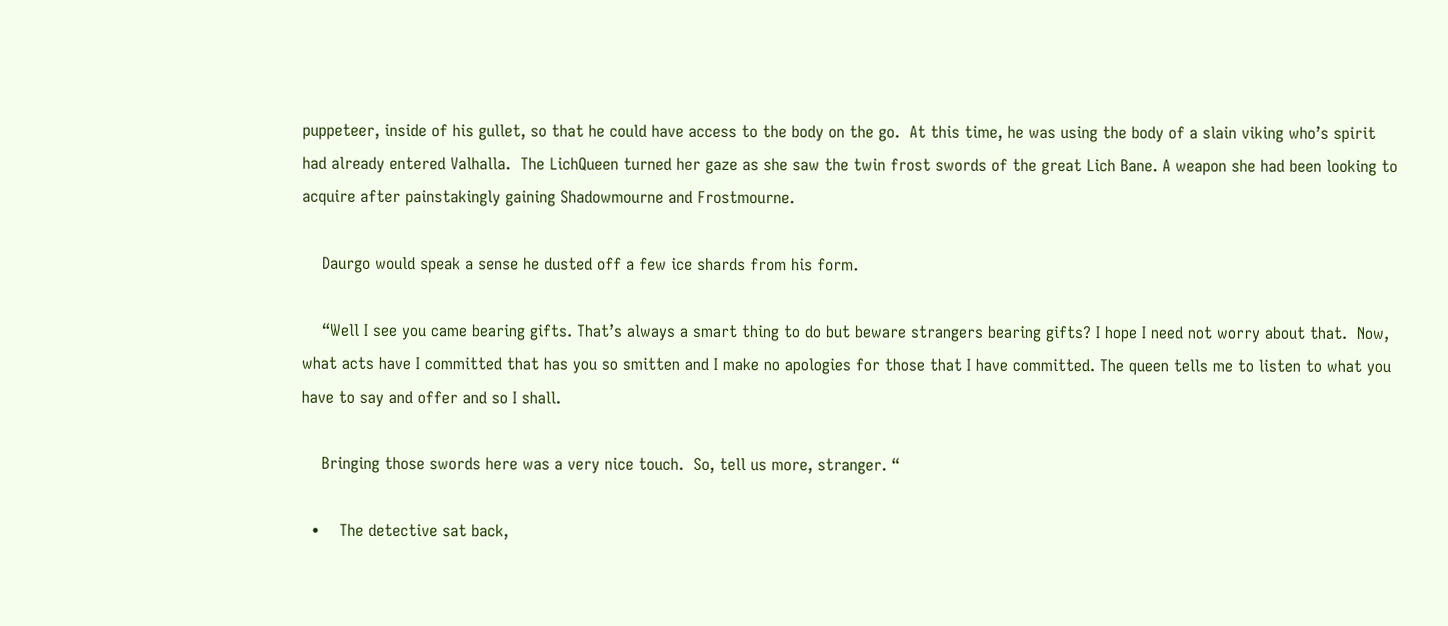puppeteer, inside of his gullet, so that he could have access to the body on the go.  At this time, he was using the body of a slain viking who’s spirit had already entered Valhalla.  The LichQueen turned her gaze as she saw the twin frost swords of the great Lich Bane. A weapon she had been looking to acquire after painstakingly gaining Shadowmourne and Frostmourne.

    Daurgo would speak a sense he dusted off a few ice shards from his form.

    “Well I see you came bearing gifts. That’s always a smart thing to do but beware strangers bearing gifts? I hope I need not worry about that.  Now, what acts have I committed that has you so smitten and I make no apologies for those that I have committed. The queen tells me to listen to what you have to say and offer and so I shall.

    Bringing those swords here was a very nice touch.  So, tell us more, stranger. “

  •    The detective sat back,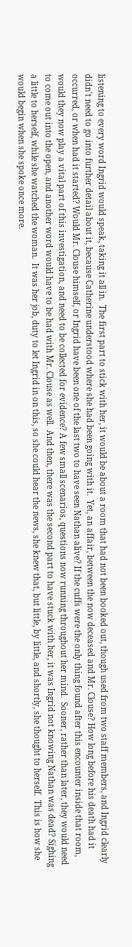listening to every word Ingrid would speak, taking it all in.  The first part to stick with her, it would be about a room that had not been booked out, though used from two staff members, and Ingrid clearly didn't need to go into further detail about it, because Catherine understood where she had been going with it.  Yet, an affair, between the now deceased and Mr. Clouse? How long before his death had it occurred, or when had it started? Would Mr. Clouse himself, or Ingrid have been one of the last two to have seen Nathan alive? If the cuffs were the only thing found after this encounter inside that room, would they now play a vital part of this investigation, and need to be collected for evidence? A few small scenarios, questions now running throughout her mind.  Sooner, rather than later, they would need to come out into the open, and another word would have to be had with Mr. Clouse as well.  And then, there was the second part to have stuck with her, it was Ingrid not knowing Nathan was dead? Sighing a little to herself, while she watched the woman.  It was her job, duty to let Ingrid in on this, so she could hear the news, she knew that, but little, by little, and shortly, she thought to herself.  This is how she would begin when she spoke once more.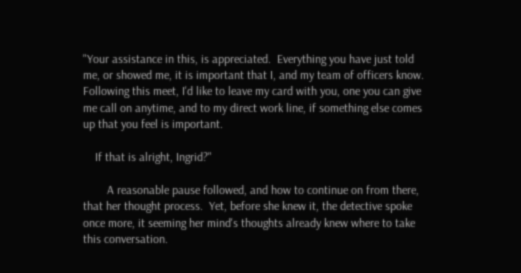"Your assistance in this, is appreciated.  Everything you have just told me, or showed me, it is important that I, and my team of officers know.  Following this meet, I'd like to leave my card with you, one you can give me call on anytime, and to my direct work line, if something else comes up that you feel is important.

    If that is alright, Ingrid?"

        A reasonable pause followed, and how to continue on from there, that her thought process.  Yet, before she knew it, the detective spoke once more, it seeming her mind's thoughts already knew where to take this conversation.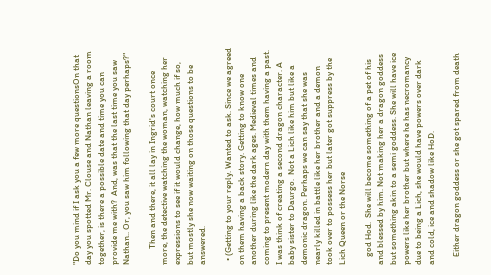"Do you mind if I ask you a few more questionsOn that day you spotted Mr. Clouse and Nathan leaving a room together, is there a possible date and time you can provide me with?  And, was that the last time you saw Nathan.. Or, you saw him following that day perhaps?"

        Then and there, it all lay in Ingrid's court once more, the detective watching the woman, watching her expressions to see if it would change, how much if so, but mostly she now waiting on those questions to be answered.

  • (Getting to your reply. Wanted to ask. Since we agreed on them having a back story. Getting to know one another during like the dark ages. Medieval times and coming to present modern day with them having a past. I was think of creating a second dragon character. A baby sister to Daurgo.  Not a Lich like him but like a demonic dragon. Perhaps we can say that she was nearly killed in battle like her brother and a demon took over to possess her but later got suppress by the Lich Queen or the Norse

    god Hod.  She will become something of a pet of his and blessed by him. Not making her a dragon goddess but something akin to a semi goddess. She will have ice powers like her brother but where he has necromancy due to being a Lich, she would have powers over dark and cold, ice and shadow like HoD.

    Either dragon goddess or she got spared from death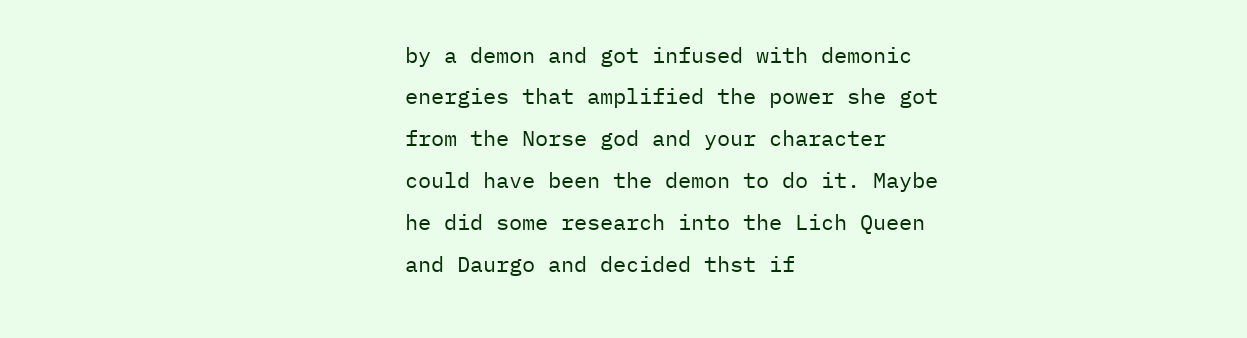by a demon and got infused with demonic energies that amplified the power she got from the Norse god and your character could have been the demon to do it. Maybe he did some research into the Lich Queen and Daurgo and decided thst if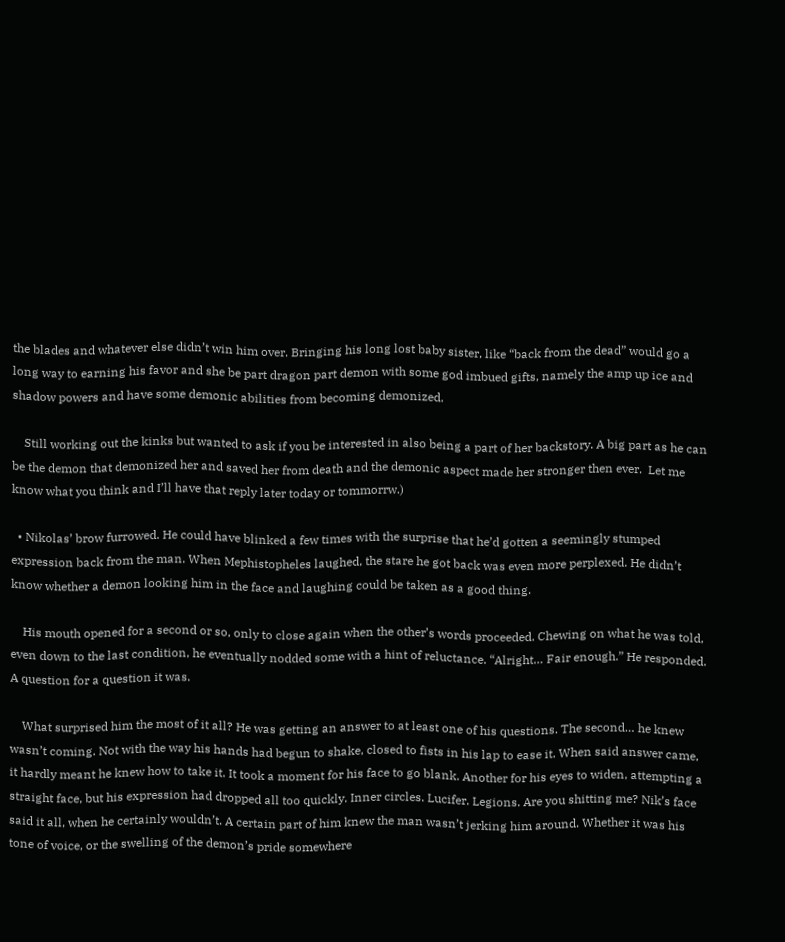the blades and whatever else didn’t win him over. Bringing his long lost baby sister, like “back from the dead” would go a long way to earning his favor and she be part dragon part demon with some god imbued gifts, namely the amp up ice and shadow powers and have some demonic abilities from becoming demonized.

    Still working out the kinks but wanted to ask if you be interested in also being a part of her backstory. A big part as he can be the demon that demonized her and saved her from death and the demonic aspect made her stronger then ever.  Let me know what you think and I’ll have that reply later today or tommorrw.)

  • Nikolas’ brow furrowed. He could have blinked a few times with the surprise that he’d gotten a seemingly stumped expression back from the man. When Mephistopheles laughed, the stare he got back was even more perplexed. He didn’t know whether a demon looking him in the face and laughing could be taken as a good thing.

    His mouth opened for a second or so, only to close again when the other’s words proceeded. Chewing on what he was told, even down to the last condition, he eventually nodded some with a hint of reluctance. “Alright… Fair enough.” He responded. A question for a question it was.

    What surprised him the most of it all? He was getting an answer to at least one of his questions. The second… he knew wasn’t coming. Not with the way his hands had begun to shake, closed to fists in his lap to ease it. When said answer came, it hardly meant he knew how to take it. It took a moment for his face to go blank. Another for his eyes to widen, attempting a straight face, but his expression had dropped all too quickly. Inner circles. Lucifer. Legions. Are you shitting me? Nik’s face said it all, when he certainly wouldn’t. A certain part of him knew the man wasn’t jerking him around. Whether it was his tone of voice, or the swelling of the demon’s pride somewhere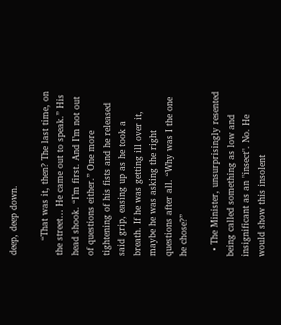deep, deep down.

     “That was it, then? The last time, on the street… He came out to speak.” His head shook. “I’m first. And I’m not out of questions either.” One more tightening of his fists and he released said grip, easing up as he took a breath. If he was getting ill over it, maybe he was asking the right questions after all. “Why was I the one he chose?”

  • The Minister, unsurprisingly resented being called something as low and insignificant as an "insect". No. He would show this insolent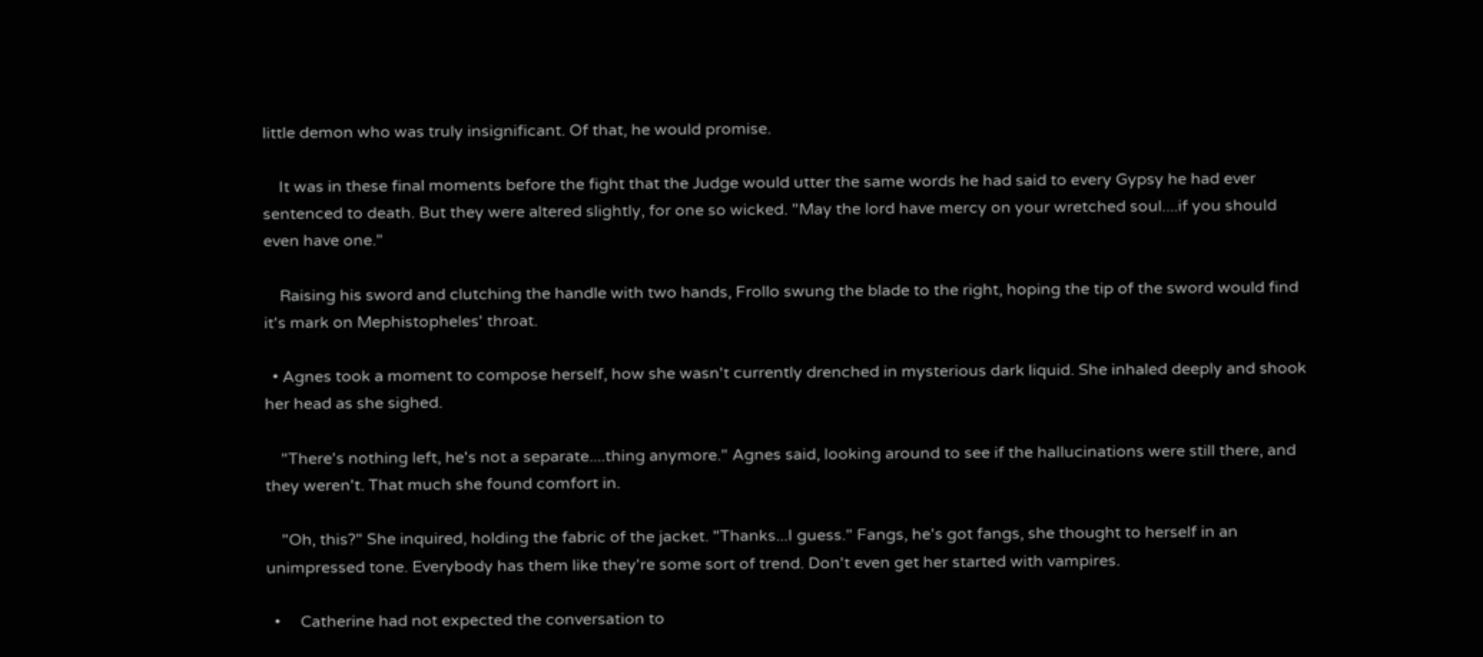little demon who was truly insignificant. Of that, he would promise.

    It was in these final moments before the fight that the Judge would utter the same words he had said to every Gypsy he had ever sentenced to death. But they were altered slightly, for one so wicked. "May the lord have mercy on your wretched soul....if you should even have one."

    Raising his sword and clutching the handle with two hands, Frollo swung the blade to the right, hoping the tip of the sword would find it's mark on Mephistopheles' throat.

  • Agnes took a moment to compose herself, how she wasn't currently drenched in mysterious dark liquid. She inhaled deeply and shook her head as she sighed.

    "There's nothing left, he's not a separate....thing anymore." Agnes said, looking around to see if the hallucinations were still there, and they weren't. That much she found comfort in.

    "Oh, this?" She inquired, holding the fabric of the jacket. "Thanks...I guess." Fangs, he's got fangs, she thought to herself in an unimpressed tone. Everybody has them like they're some sort of trend. Don't even get her started with vampires.

  •     Catherine had not expected the conversation to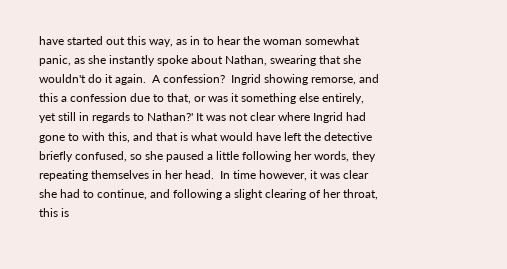have started out this way, as in to hear the woman somewhat panic, as she instantly spoke about Nathan, swearing that she wouldn't do it again.  A confession?  Ingrid showing remorse, and this a confession due to that, or was it something else entirely, yet still in regards to Nathan?' It was not clear where Ingrid had gone to with this, and that is what would have left the detective briefly confused, so she paused a little following her words, they repeating themselves in her head.  In time however, it was clear she had to continue, and following a slight clearing of her throat, this is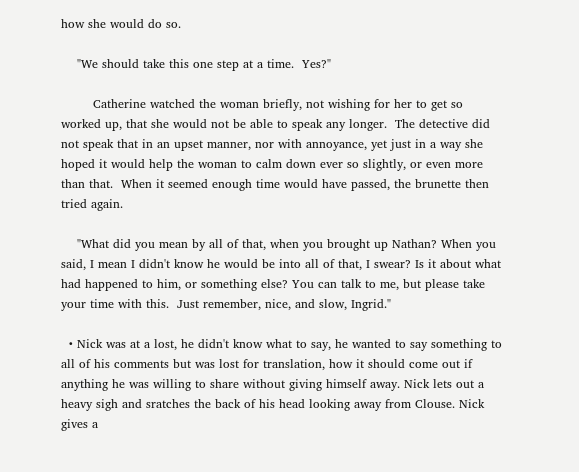how she would do so.

    "We should take this one step at a time.  Yes?"

        Catherine watched the woman briefly, not wishing for her to get so worked up, that she would not be able to speak any longer.  The detective did not speak that in an upset manner, nor with annoyance, yet just in a way she hoped it would help the woman to calm down ever so slightly, or even more than that.  When it seemed enough time would have passed, the brunette then tried again.

    "What did you mean by all of that, when you brought up Nathan? When you said, I mean I didn't know he would be into all of that, I swear? Is it about what had happened to him, or something else? You can talk to me, but please take your time with this.  Just remember, nice, and slow, Ingrid."

  • Nick was at a lost, he didn't know what to say, he wanted to say something to all of his comments but was lost for translation, how it should come out if anything he was willing to share without giving himself away. Nick lets out a heavy sigh and sratches the back of his head looking away from Clouse. Nick gives a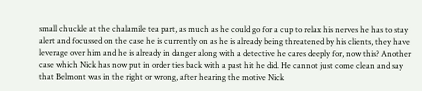small chuckle at the chalamile tea part, as much as he could go for a cup to relax his nerves he has to stay alert and focussed on the case he is currently on as he is already being threatened by his clients, they have leverage over him and he is already in danger along with a detective he cares deeply for, now this? Another case which Nick has now put in order ties back with a past hit he did. He cannot just come clean and say that Belmont was in the right or wrong, after hearing the motive Nick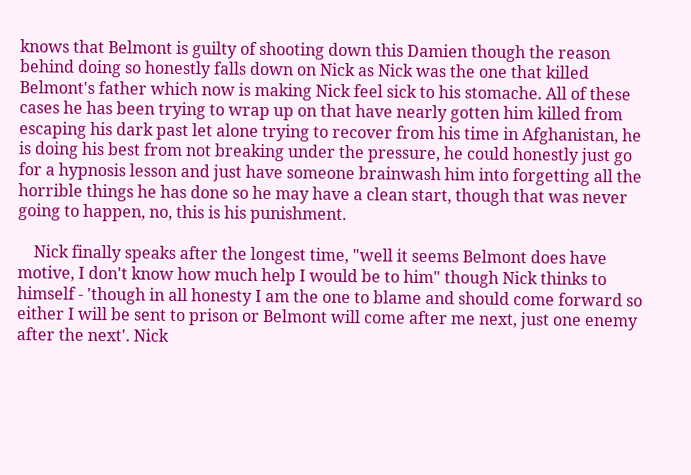knows that Belmont is guilty of shooting down this Damien though the reason behind doing so honestly falls down on Nick as Nick was the one that killed Belmont's father which now is making Nick feel sick to his stomache. All of these cases he has been trying to wrap up on that have nearly gotten him killed from escaping his dark past let alone trying to recover from his time in Afghanistan, he is doing his best from not breaking under the pressure, he could honestly just go for a hypnosis lesson and just have someone brainwash him into forgetting all the horrible things he has done so he may have a clean start, though that was never going to happen, no, this is his punishment.

    Nick finally speaks after the longest time, "well it seems Belmont does have motive, I don't know how much help I would be to him" though Nick thinks to himself - 'though in all honesty I am the one to blame and should come forward so either I will be sent to prison or Belmont will come after me next, just one enemy after the next'. Nick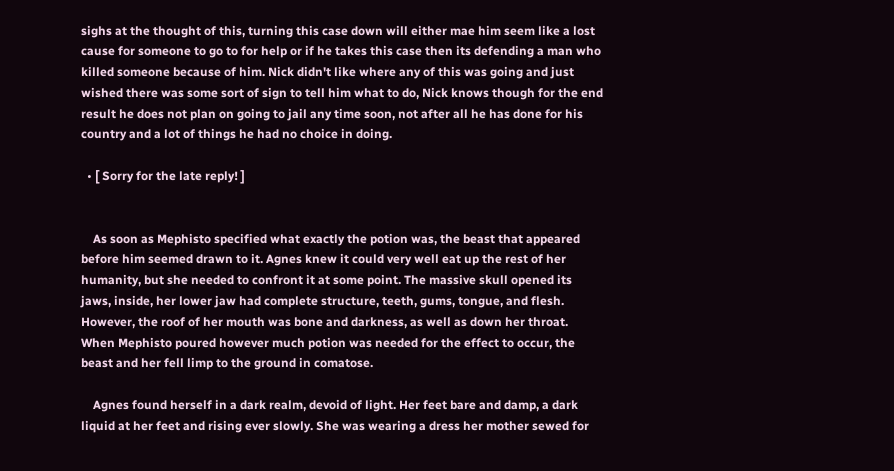sighs at the thought of this, turning this case down will either mae him seem like a lost cause for someone to go to for help or if he takes this case then its defending a man who killed someone because of him. Nick didn't like where any of this was going and just wished there was some sort of sign to tell him what to do, Nick knows though for the end result he does not plan on going to jail any time soon, not after all he has done for his country and a lot of things he had no choice in doing.

  • [ Sorry for the late reply! ]


    As soon as Mephisto specified what exactly the potion was, the beast that appeared before him seemed drawn to it. Agnes knew it could very well eat up the rest of her humanity, but she needed to confront it at some point. The massive skull opened its jaws, inside, her lower jaw had complete structure, teeth, gums, tongue, and flesh. However, the roof of her mouth was bone and darkness, as well as down her throat. When Mephisto poured however much potion was needed for the effect to occur, the beast and her fell limp to the ground in comatose.

    Agnes found herself in a dark realm, devoid of light. Her feet bare and damp, a dark liquid at her feet and rising ever slowly. She was wearing a dress her mother sewed for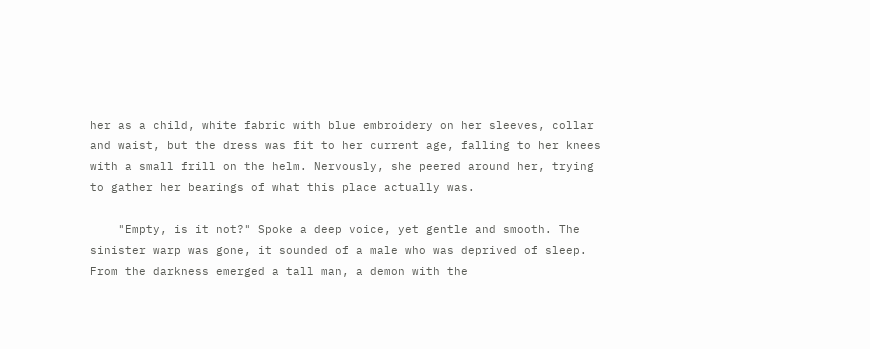her as a child, white fabric with blue embroidery on her sleeves, collar and waist, but the dress was fit to her current age, falling to her knees with a small frill on the helm. Nervously, she peered around her, trying to gather her bearings of what this place actually was.

    "Empty, is it not?" Spoke a deep voice, yet gentle and smooth. The sinister warp was gone, it sounded of a male who was deprived of sleep. From the darkness emerged a tall man, a demon with the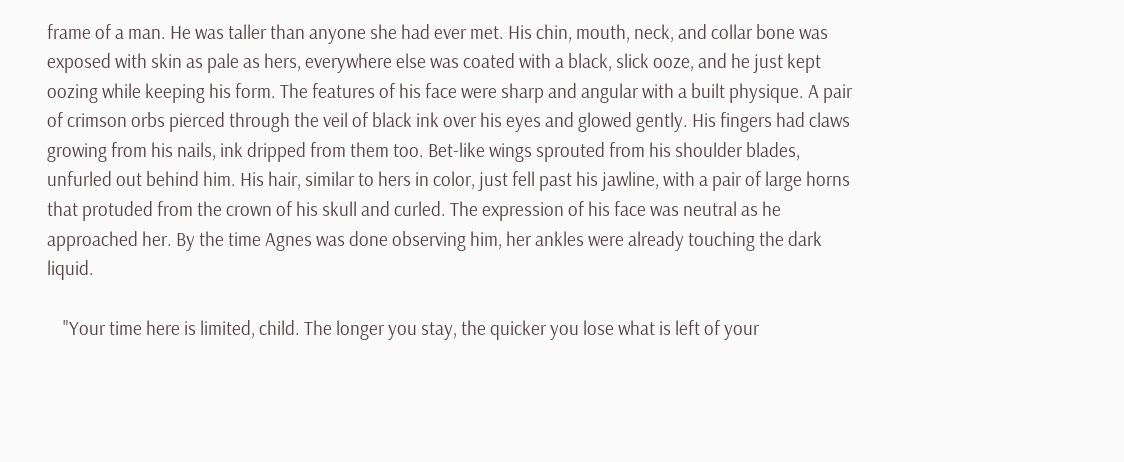frame of a man. He was taller than anyone she had ever met. His chin, mouth, neck, and collar bone was exposed with skin as pale as hers, everywhere else was coated with a black, slick ooze, and he just kept oozing while keeping his form. The features of his face were sharp and angular with a built physique. A pair of crimson orbs pierced through the veil of black ink over his eyes and glowed gently. His fingers had claws growing from his nails, ink dripped from them too. Bet-like wings sprouted from his shoulder blades, unfurled out behind him. His hair, similar to hers in color, just fell past his jawline, with a pair of large horns that protuded from the crown of his skull and curled. The expression of his face was neutral as he approached her. By the time Agnes was done observing him, her ankles were already touching the dark liquid.

    "Your time here is limited, child. The longer you stay, the quicker you lose what is left of your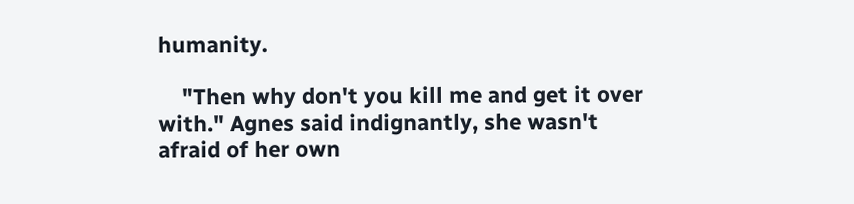humanity.

    "Then why don't you kill me and get it over with." Agnes said indignantly, she wasn't afraid of her own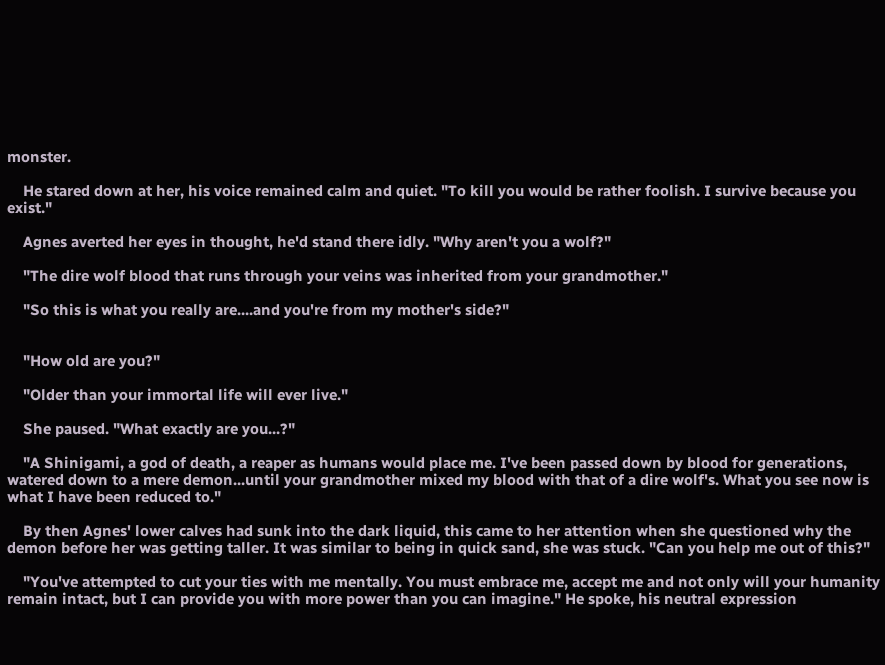monster.

    He stared down at her, his voice remained calm and quiet. "To kill you would be rather foolish. I survive because you exist."

    Agnes averted her eyes in thought, he'd stand there idly. "Why aren't you a wolf?"

    "The dire wolf blood that runs through your veins was inherited from your grandmother."

    "So this is what you really are....and you're from my mother's side?"


    "How old are you?"

    "Older than your immortal life will ever live."

    She paused. "What exactly are you...?"

    "A Shinigami, a god of death, a reaper as humans would place me. I've been passed down by blood for generations, watered down to a mere demon...until your grandmother mixed my blood with that of a dire wolf's. What you see now is what I have been reduced to."

    By then Agnes' lower calves had sunk into the dark liquid, this came to her attention when she questioned why the demon before her was getting taller. It was similar to being in quick sand, she was stuck. "Can you help me out of this?"

    "You've attempted to cut your ties with me mentally. You must embrace me, accept me and not only will your humanity remain intact, but I can provide you with more power than you can imagine." He spoke, his neutral expression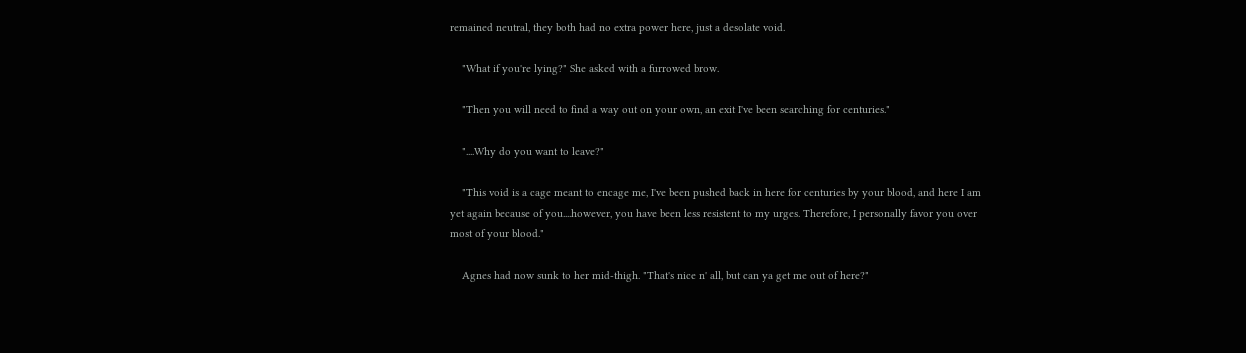remained neutral, they both had no extra power here, just a desolate void.

    "What if you're lying?" She asked with a furrowed brow.

    "Then you will need to find a way out on your own, an exit I've been searching for centuries."

    "....Why do you want to leave?"

    "This void is a cage meant to encage me, I've been pushed back in here for centuries by your blood, and here I am yet again because of you....however, you have been less resistent to my urges. Therefore, I personally favor you over most of your blood."

    Agnes had now sunk to her mid-thigh. "That's nice n' all, but can ya get me out of here?"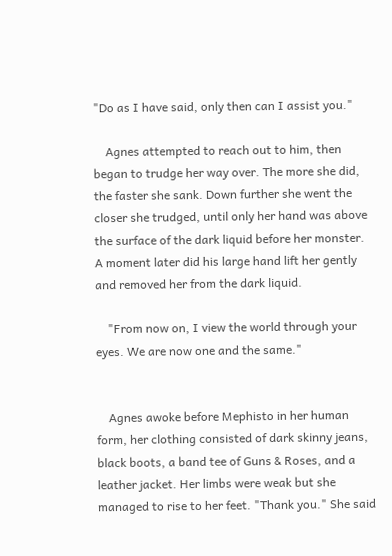"Do as I have said, only then can I assist you."

    Agnes attempted to reach out to him, then began to trudge her way over. The more she did, the faster she sank. Down further she went the closer she trudged, until only her hand was above the surface of the dark liquid before her monster. A moment later did his large hand lift her gently and removed her from the dark liquid.

    "From now on, I view the world through your eyes. We are now one and the same."


    Agnes awoke before Mephisto in her human form, her clothing consisted of dark skinny jeans, black boots, a band tee of Guns & Roses, and a leather jacket. Her limbs were weak but she managed to rise to her feet. "Thank you." She said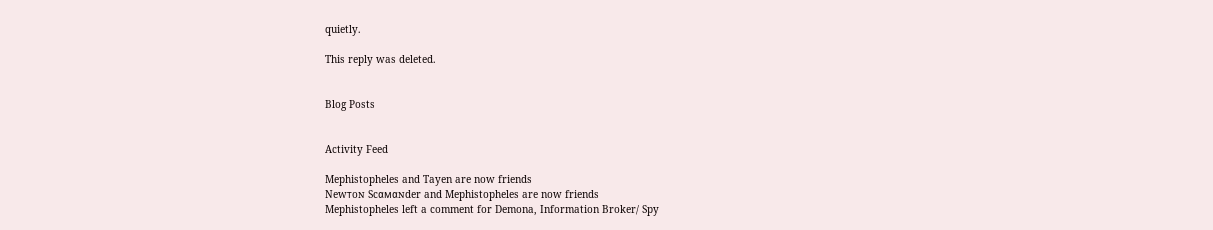quietly.

This reply was deleted.


Blog Posts


Activity Feed

Mephistopheles and Tayen are now friends
Newтoɴ Scαмαɴder and Mephistopheles are now friends
Mephistopheles left a comment for Demona, Information Broker/ Spy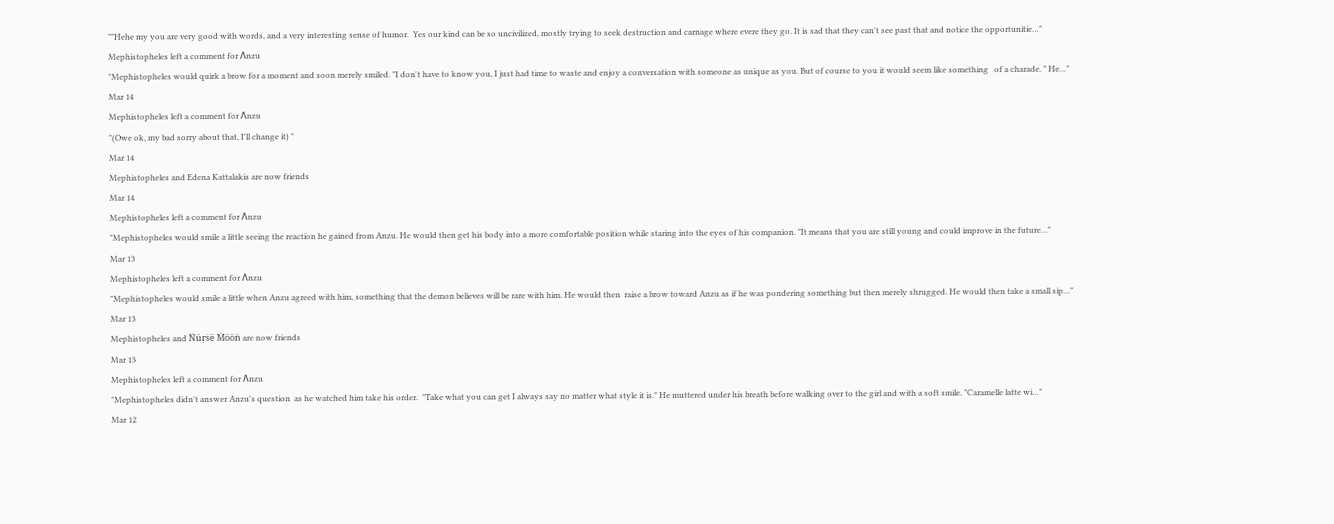""Hehe my you are very good with words, and a very interesting sense of humor.  Yes our kind can be so uncivilized, mostly trying to seek destruction and carnage where evere they go. It is sad that they can't see past that and notice the opportunitie…"
Mephistopheles left a comment for Λnzu
"Mephistopheles would quirk a brow for a moment and soon merely smiled. "I don't have to know you, I just had time to waste and enjoy a conversation with someone as unique as you. But of course to you it would seem like something   of a charade. " He…"
Mar 14
Mephistopheles left a comment for Λnzu
"(Owe ok, my bad sorry about that, I'll change it) "
Mar 14
Mephistopheles and Edena Kattalakis are now friends
Mar 14
Mephistopheles left a comment for Λnzu
"Mephistopheles would smile a little seeing the reaction he gained from Anzu. He would then get his body into a more comfortable position while staring into the eyes of his companion. "It means that you are still young and could improve in the future…"
Mar 13
Mephistopheles left a comment for Λnzu
"Mephistopheles would smile a little when Anzu agreed with him, something that the demon believes will be rare with him. He would then  raise a brow toward Anzu as if he was pondering something but then merely shrugged. He would then take a small sip…"
Mar 13
Mephistopheles and Ṅüṛṡë Ṁööṅ are now friends
Mar 13
Mephistopheles left a comment for Λnzu
"Mephistopheles didn't answer Anzu's question  as he watched him take his order.  "Take what you can get I always say no matter what style it is." He muttered under his breath before walking over to the girl and with a soft smile. "Caramelle latte wi…"
Mar 12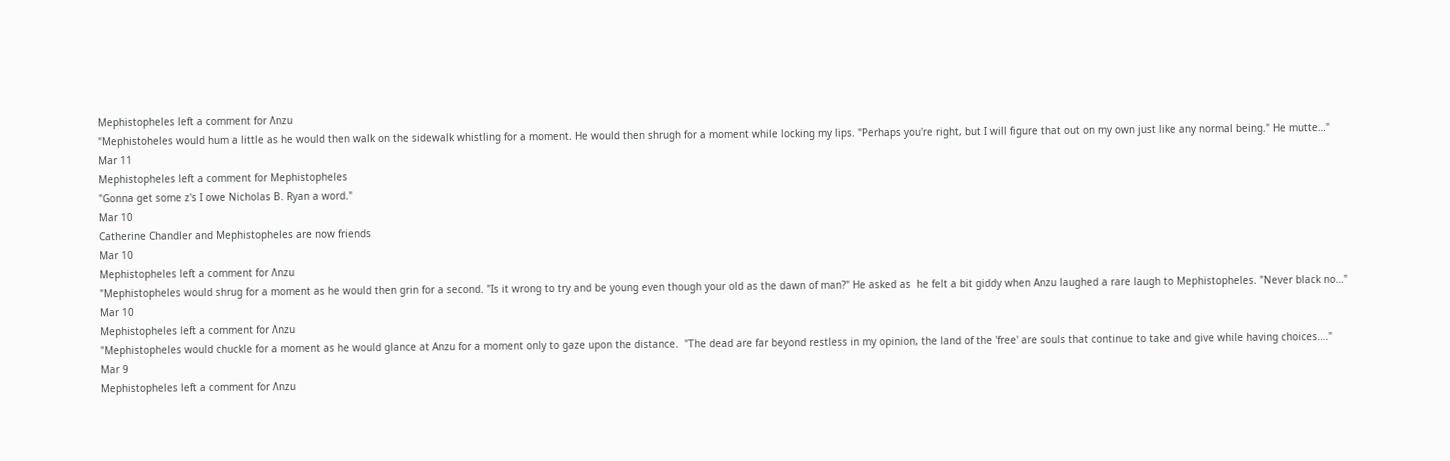Mephistopheles left a comment for Λnzu
"Mephistoheles would hum a little as he would then walk on the sidewalk whistling for a moment. He would then shrugh for a moment while locking my lips. "Perhaps you're right, but I will figure that out on my own just like any normal being." He mutte…"
Mar 11
Mephistopheles left a comment for Mephistopheles
"Gonna get some z's I owe Nicholas B. Ryan a word."
Mar 10
Catherine Chandler and Mephistopheles are now friends
Mar 10
Mephistopheles left a comment for Λnzu
"Mephistopheles would shrug for a moment as he would then grin for a second. "Is it wrong to try and be young even though your old as the dawn of man?" He asked as  he felt a bit giddy when Anzu laughed a rare laugh to Mephistopheles. "Never black no…"
Mar 10
Mephistopheles left a comment for Λnzu
"Mephistopheles would chuckle for a moment as he would glance at Anzu for a moment only to gaze upon the distance.  "The dead are far beyond restless in my opinion, the land of the 'free' are souls that continue to take and give while having choices.…"
Mar 9
Mephistopheles left a comment for Λnzu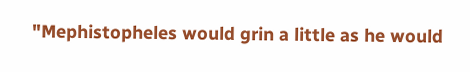"Mephistopheles would grin a little as he would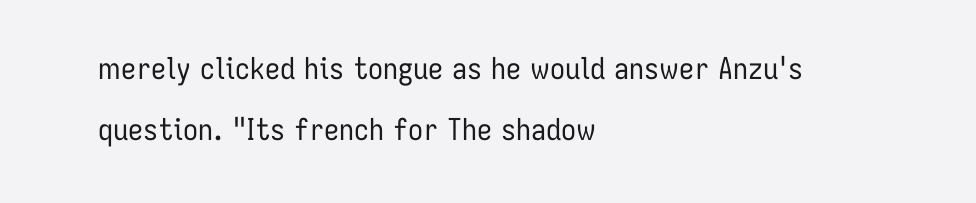merely clicked his tongue as he would answer Anzu's question. "Its french for The shadow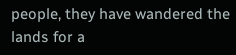people, they have wandered the lands for a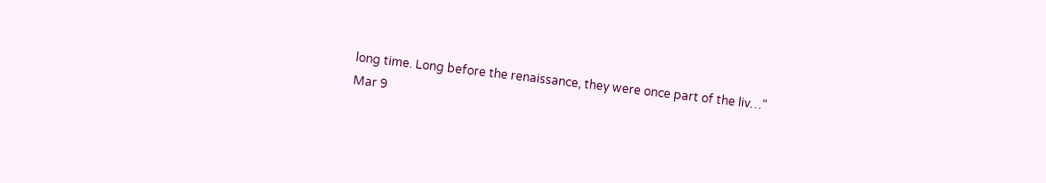long time. Long before the renaissance, they were once part of the liv…"
Mar 9